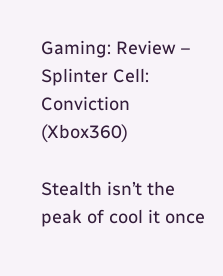Gaming: Review – Splinter Cell: Conviction (Xbox360)

Stealth isn’t the peak of cool it once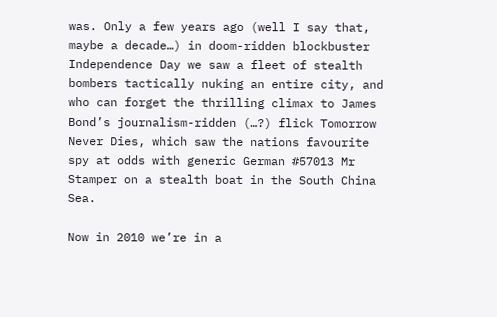was. Only a few years ago (well I say that, maybe a decade…) in doom-ridden blockbuster Independence Day we saw a fleet of stealth bombers tactically nuking an entire city, and who can forget the thrilling climax to James Bond’s journalism-ridden (…?) flick Tomorrow Never Dies, which saw the nations favourite spy at odds with generic German #57013 Mr Stamper on a stealth boat in the South China Sea.

Now in 2010 we’re in a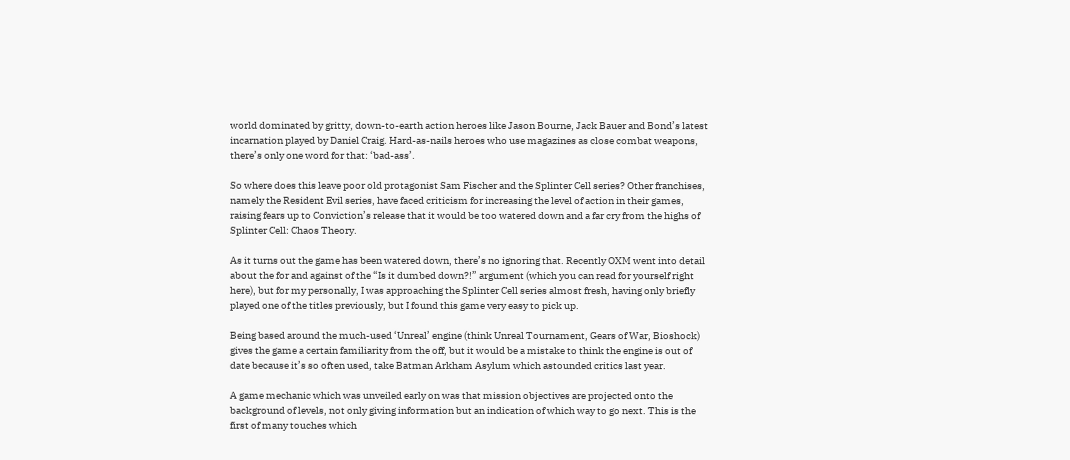world dominated by gritty, down-to-earth action heroes like Jason Bourne, Jack Bauer and Bond’s latest incarnation played by Daniel Craig. Hard-as-nails heroes who use magazines as close combat weapons, there’s only one word for that: ‘bad-ass’.

So where does this leave poor old protagonist Sam Fischer and the Splinter Cell series? Other franchises, namely the Resident Evil series, have faced criticism for increasing the level of action in their games, raising fears up to Conviction’s release that it would be too watered down and a far cry from the highs of Splinter Cell: Chaos Theory.

As it turns out the game has been watered down, there’s no ignoring that. Recently OXM went into detail about the for and against of the “Is it dumbed down?!” argument (which you can read for yourself right here), but for my personally, I was approaching the Splinter Cell series almost fresh, having only briefly played one of the titles previously, but I found this game very easy to pick up.

Being based around the much-used ‘Unreal’ engine (think Unreal Tournament, Gears of War, Bioshock) gives the game a certain familiarity from the off, but it would be a mistake to think the engine is out of date because it’s so often used, take Batman Arkham Asylum which astounded critics last year.

A game mechanic which was unveiled early on was that mission objectives are projected onto the background of levels, not only giving information but an indication of which way to go next. This is the first of many touches which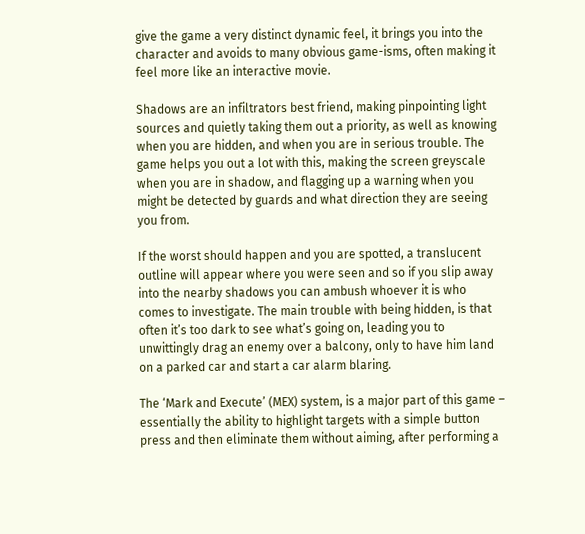give the game a very distinct dynamic feel, it brings you into the character and avoids to many obvious game-isms, often making it feel more like an interactive movie.

Shadows are an infiltrators best friend, making pinpointing light sources and quietly taking them out a priority, as well as knowing when you are hidden, and when you are in serious trouble. The game helps you out a lot with this, making the screen greyscale when you are in shadow, and flagging up a warning when you might be detected by guards and what direction they are seeing you from.

If the worst should happen and you are spotted, a translucent outline will appear where you were seen and so if you slip away into the nearby shadows you can ambush whoever it is who comes to investigate. The main trouble with being hidden, is that often it’s too dark to see what’s going on, leading you to unwittingly drag an enemy over a balcony, only to have him land on a parked car and start a car alarm blaring.

The ‘Mark and Execute’ (MEX) system, is a major part of this game – essentially the ability to highlight targets with a simple button press and then eliminate them without aiming, after performing a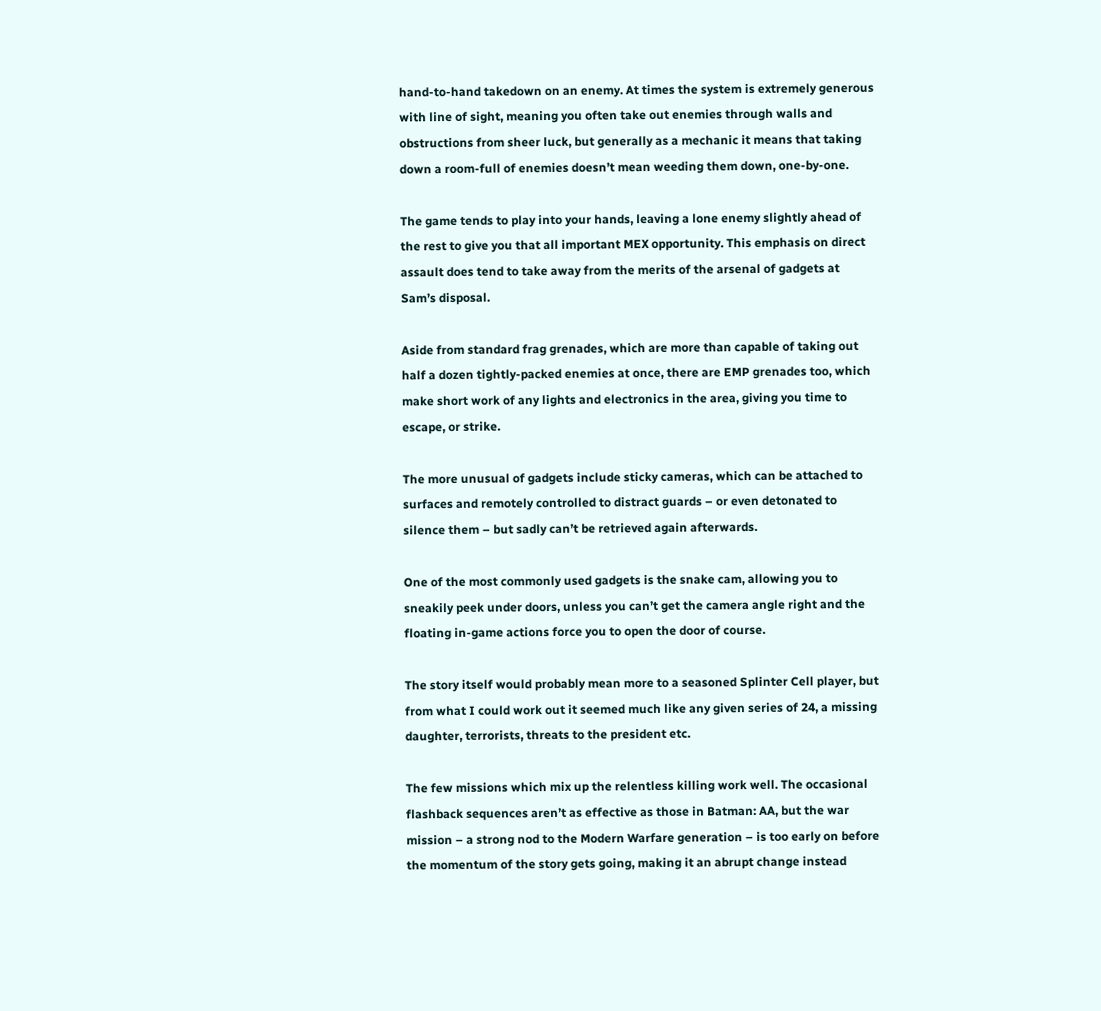hand-to-hand takedown on an enemy. At times the system is extremely generous with line of sight, meaning you often take out enemies through walls and obstructions from sheer luck, but generally as a mechanic it means that taking down a room-full of enemies doesn’t mean weeding them down, one-by-one.

The game tends to play into your hands, leaving a lone enemy slightly ahead of the rest to give you that all important MEX opportunity. This emphasis on direct assault does tend to take away from the merits of the arsenal of gadgets at Sam’s disposal.

Aside from standard frag grenades, which are more than capable of taking out half a dozen tightly-packed enemies at once, there are EMP grenades too, which make short work of any lights and electronics in the area, giving you time to escape, or strike.

The more unusual of gadgets include sticky cameras, which can be attached to surfaces and remotely controlled to distract guards – or even detonated to silence them – but sadly can’t be retrieved again afterwards.

One of the most commonly used gadgets is the snake cam, allowing you to sneakily peek under doors, unless you can’t get the camera angle right and the floating in-game actions force you to open the door of course.

The story itself would probably mean more to a seasoned Splinter Cell player, but from what I could work out it seemed much like any given series of 24, a missing daughter, terrorists, threats to the president etc.

The few missions which mix up the relentless killing work well. The occasional flashback sequences aren’t as effective as those in Batman: AA, but the war mission – a strong nod to the Modern Warfare generation – is too early on before the momentum of the story gets going, making it an abrupt change instead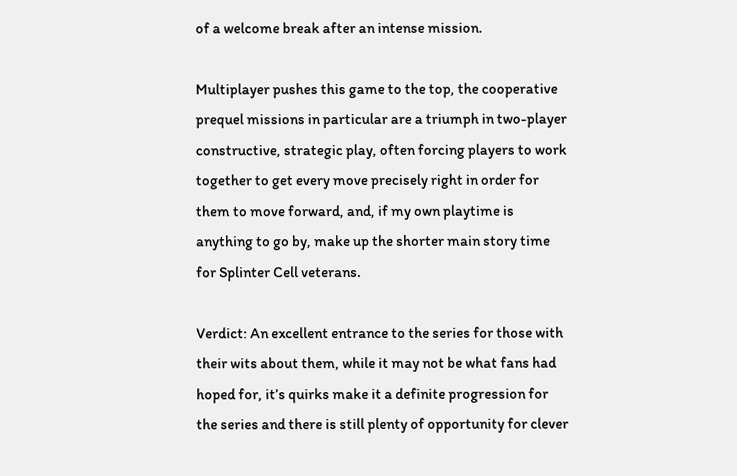of a welcome break after an intense mission.

Multiplayer pushes this game to the top, the cooperative prequel missions in particular are a triumph in two-player constructive, strategic play, often forcing players to work together to get every move precisely right in order for them to move forward, and, if my own playtime is anything to go by, make up the shorter main story time for Splinter Cell veterans.

Verdict: An excellent entrance to the series for those with their wits about them, while it may not be what fans had hoped for, it’s quirks make it a definite progression for the series and there is still plenty of opportunity for clever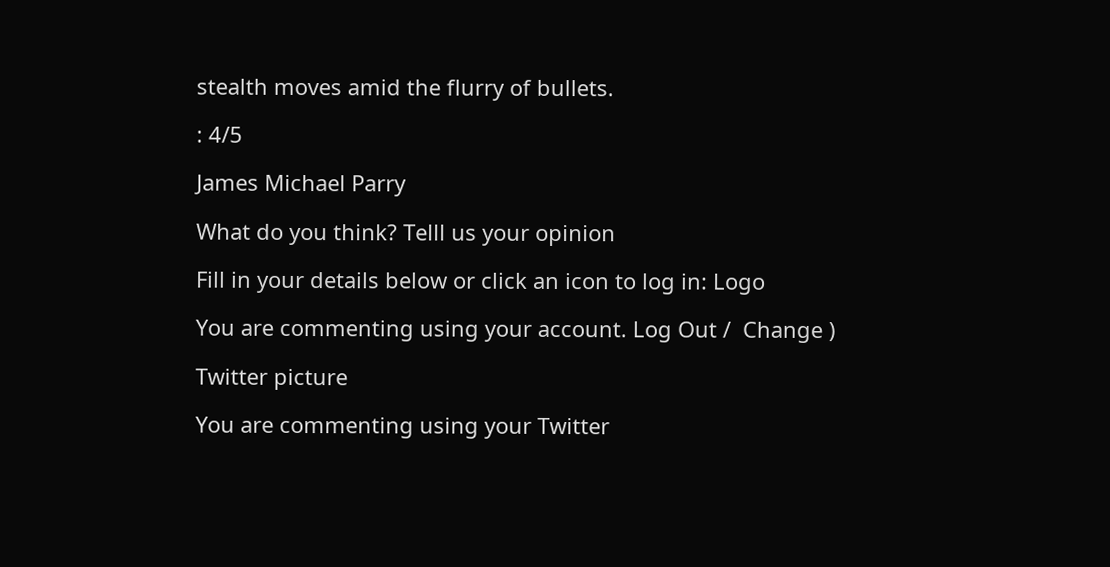stealth moves amid the flurry of bullets.

: 4/5

James Michael Parry

What do you think? Telll us your opinion

Fill in your details below or click an icon to log in: Logo

You are commenting using your account. Log Out /  Change )

Twitter picture

You are commenting using your Twitter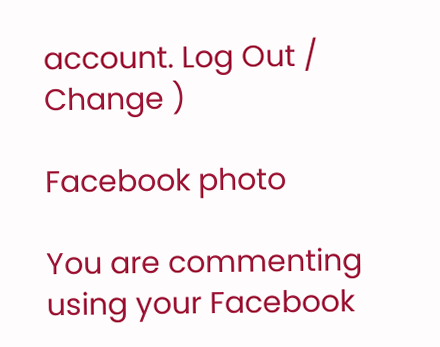account. Log Out /  Change )

Facebook photo

You are commenting using your Facebook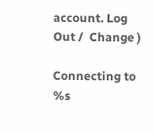account. Log Out /  Change )

Connecting to %s